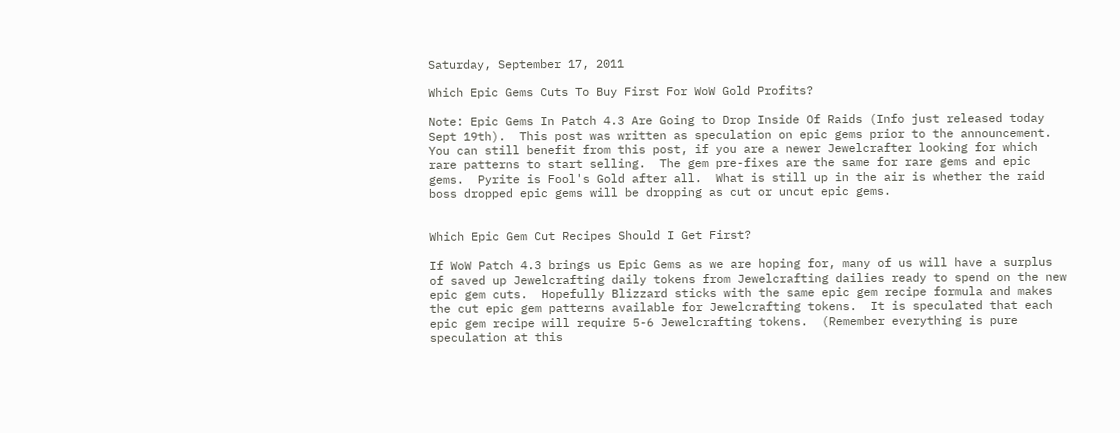Saturday, September 17, 2011

Which Epic Gems Cuts To Buy First For WoW Gold Profits?

Note: Epic Gems In Patch 4.3 Are Going to Drop Inside Of Raids (Info just released today Sept 19th).  This post was written as speculation on epic gems prior to the announcement.  You can still benefit from this post, if you are a newer Jewelcrafter looking for which rare patterns to start selling.  The gem pre-fixes are the same for rare gems and epic gems.  Pyrite is Fool's Gold after all.  What is still up in the air is whether the raid boss dropped epic gems will be dropping as cut or uncut epic gems.


Which Epic Gem Cut Recipes Should I Get First?

If WoW Patch 4.3 brings us Epic Gems as we are hoping for, many of us will have a surplus of saved up Jewelcrafting daily tokens from Jewelcrafting dailies ready to spend on the new epic gem cuts.  Hopefully Blizzard sticks with the same epic gem recipe formula and makes the cut epic gem patterns available for Jewelcrafting tokens.  It is speculated that each epic gem recipe will require 5-6 Jewelcrafting tokens.  (Remember everything is pure speculation at this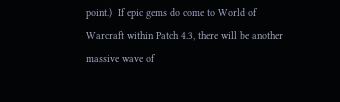point.)  If epic gems do come to World of Warcraft within Patch 4.3, there will be another massive wave of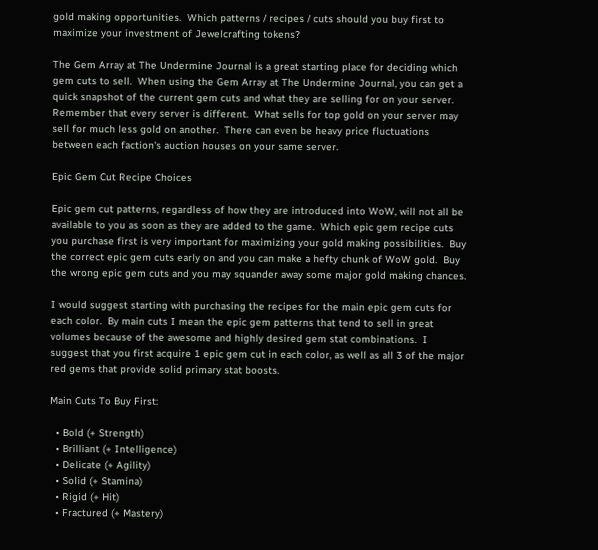gold making opportunities.  Which patterns / recipes / cuts should you buy first to maximize your investment of Jewelcrafting tokens?

The Gem Array at The Undermine Journal is a great starting place for deciding which gem cuts to sell.  When using the Gem Array at The Undermine Journal, you can get a quick snapshot of the current gem cuts and what they are selling for on your server.  Remember that every server is different.  What sells for top gold on your server may sell for much less gold on another.  There can even be heavy price fluctuations between each faction's auction houses on your same server.

Epic Gem Cut Recipe Choices

Epic gem cut patterns, regardless of how they are introduced into WoW, will not all be available to you as soon as they are added to the game.  Which epic gem recipe cuts you purchase first is very important for maximizing your gold making possibilities.  Buy the correct epic gem cuts early on and you can make a hefty chunk of WoW gold.  Buy the wrong epic gem cuts and you may squander away some major gold making chances.

I would suggest starting with purchasing the recipes for the main epic gem cuts for each color.  By main cuts I mean the epic gem patterns that tend to sell in great volumes because of the awesome and highly desired gem stat combinations.  I suggest that you first acquire 1 epic gem cut in each color, as well as all 3 of the major red gems that provide solid primary stat boosts.

Main Cuts To Buy First:

  • Bold (+ Strength)
  • Brilliant (+ Intelligence)
  • Delicate (+ Agility)
  • Solid (+ Stamina)
  • Rigid (+ Hit)
  • Fractured (+ Mastery)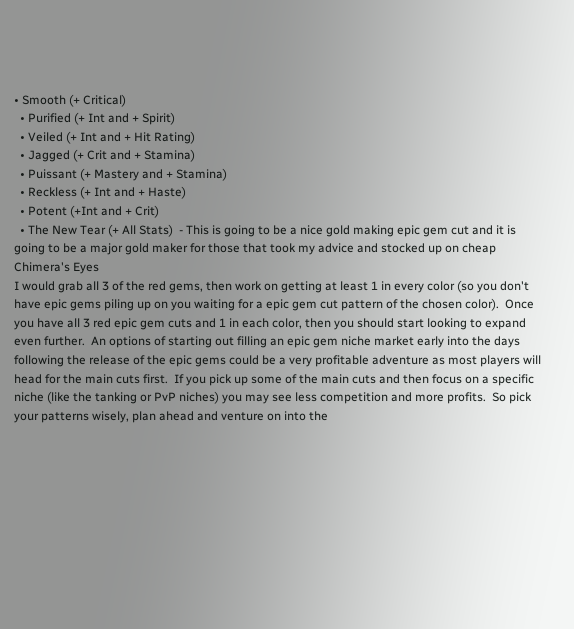• Smooth (+ Critical)
  • Purified (+ Int and + Spirit)
  • Veiled (+ Int and + Hit Rating)
  • Jagged (+ Crit and + Stamina)
  • Puissant (+ Mastery and + Stamina)
  • Reckless (+ Int and + Haste)
  • Potent (+Int and + Crit)
  • The New Tear (+ All Stats)  - This is going to be a nice gold making epic gem cut and it is going to be a major gold maker for those that took my advice and stocked up on cheap Chimera's Eyes
I would grab all 3 of the red gems, then work on getting at least 1 in every color (so you don't have epic gems piling up on you waiting for a epic gem cut pattern of the chosen color).  Once you have all 3 red epic gem cuts and 1 in each color, then you should start looking to expand even further.  An options of starting out filling an epic gem niche market early into the days following the release of the epic gems could be a very profitable adventure as most players will head for the main cuts first.  If you pick up some of the main cuts and then focus on a specific niche (like the tanking or PvP niches) you may see less competition and more profits.  So pick your patterns wisely, plan ahead and venture on into the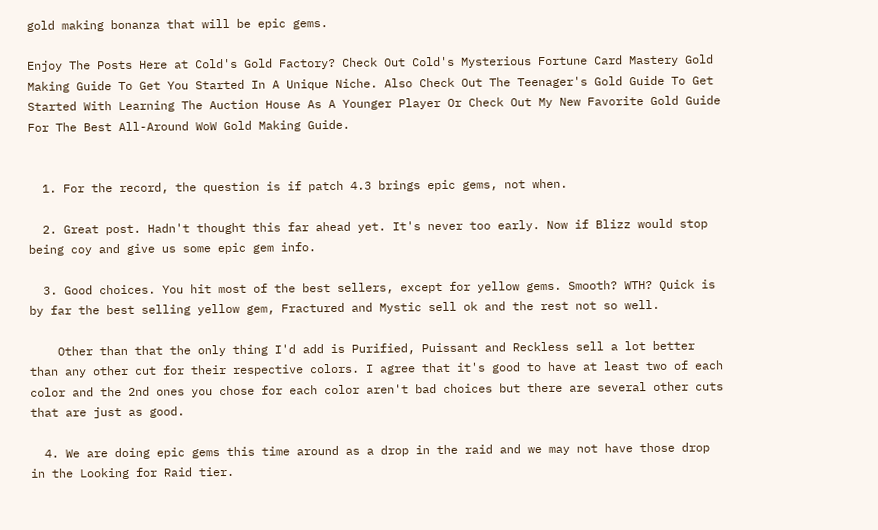gold making bonanza that will be epic gems.

Enjoy The Posts Here at Cold's Gold Factory? Check Out Cold's Mysterious Fortune Card Mastery Gold Making Guide To Get You Started In A Unique Niche. Also Check Out The Teenager's Gold Guide To Get Started With Learning The Auction House As A Younger Player Or Check Out My New Favorite Gold Guide For The Best All-Around WoW Gold Making Guide.


  1. For the record, the question is if patch 4.3 brings epic gems, not when.

  2. Great post. Hadn't thought this far ahead yet. It's never too early. Now if Blizz would stop being coy and give us some epic gem info.

  3. Good choices. You hit most of the best sellers, except for yellow gems. Smooth? WTH? Quick is by far the best selling yellow gem, Fractured and Mystic sell ok and the rest not so well.

    Other than that the only thing I'd add is Purified, Puissant and Reckless sell a lot better than any other cut for their respective colors. I agree that it's good to have at least two of each color and the 2nd ones you chose for each color aren't bad choices but there are several other cuts that are just as good.

  4. We are doing epic gems this time around as a drop in the raid and we may not have those drop in the Looking for Raid tier.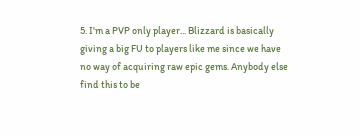5. I'm a PVP only player... Blizzard is basically giving a big FU to players like me since we have no way of acquiring raw epic gems. Anybody else find this to be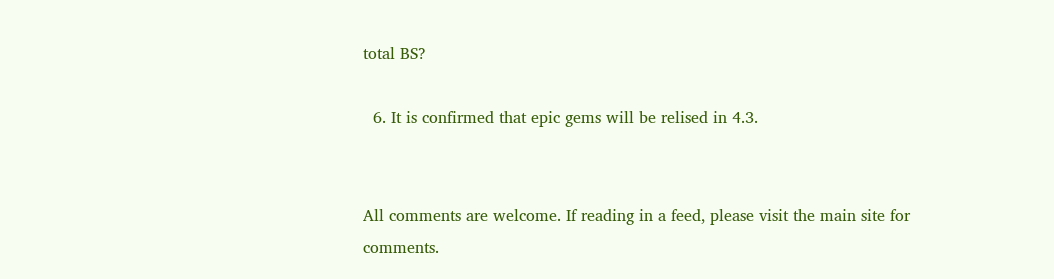total BS?

  6. It is confirmed that epic gems will be relised in 4.3.


All comments are welcome. If reading in a feed, please visit the main site for comments.